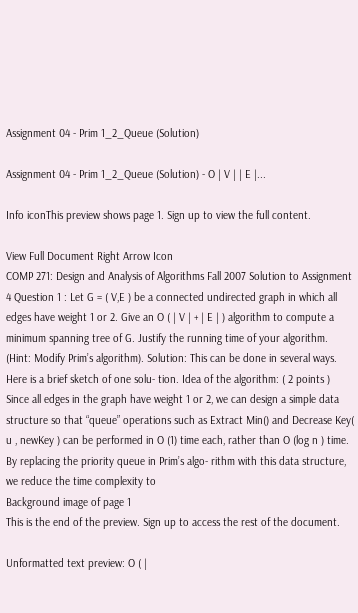Assignment 04 - Prim 1_2_Queue (Solution)

Assignment 04 - Prim 1_2_Queue (Solution) - O | V | | E |...

Info iconThis preview shows page 1. Sign up to view the full content.

View Full Document Right Arrow Icon
COMP 271: Design and Analysis of Algorithms Fall 2007 Solution to Assignment 4 Question 1 : Let G = ( V,E ) be a connected undirected graph in which all edges have weight 1 or 2. Give an O ( | V | + | E | ) algorithm to compute a minimum spanning tree of G. Justify the running time of your algorithm. (Hint: Modify Prim’s algorithm). Solution: This can be done in several ways. Here is a brief sketch of one solu- tion. Idea of the algorithm: ( 2 points ) Since all edges in the graph have weight 1 or 2, we can design a simple data structure so that “queue” operations such as Extract Min() and Decrease Key( u , newKey ) can be performed in O (1) time each, rather than O (log n ) time. By replacing the priority queue in Prim’s algo- rithm with this data structure, we reduce the time complexity to
Background image of page 1
This is the end of the preview. Sign up to access the rest of the document.

Unformatted text preview: O ( |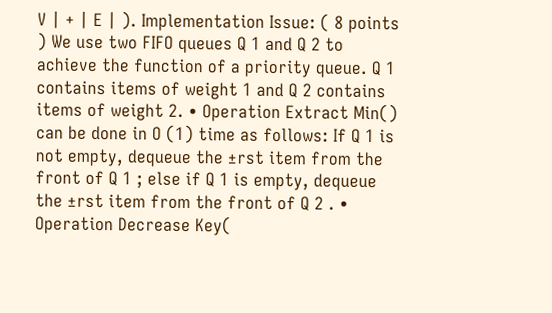V | + | E | ). Implementation Issue: ( 8 points ) We use two FIFO queues Q 1 and Q 2 to achieve the function of a priority queue. Q 1 contains items of weight 1 and Q 2 contains items of weight 2. • Operation Extract Min() can be done in O (1) time as follows: If Q 1 is not empty, dequeue the ±rst item from the front of Q 1 ; else if Q 1 is empty, dequeue the ±rst item from the front of Q 2 . • Operation Decrease Key(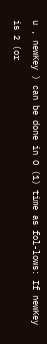u , newKey ) can be done in O (1) time as fol-lows: If newKey is 2 (or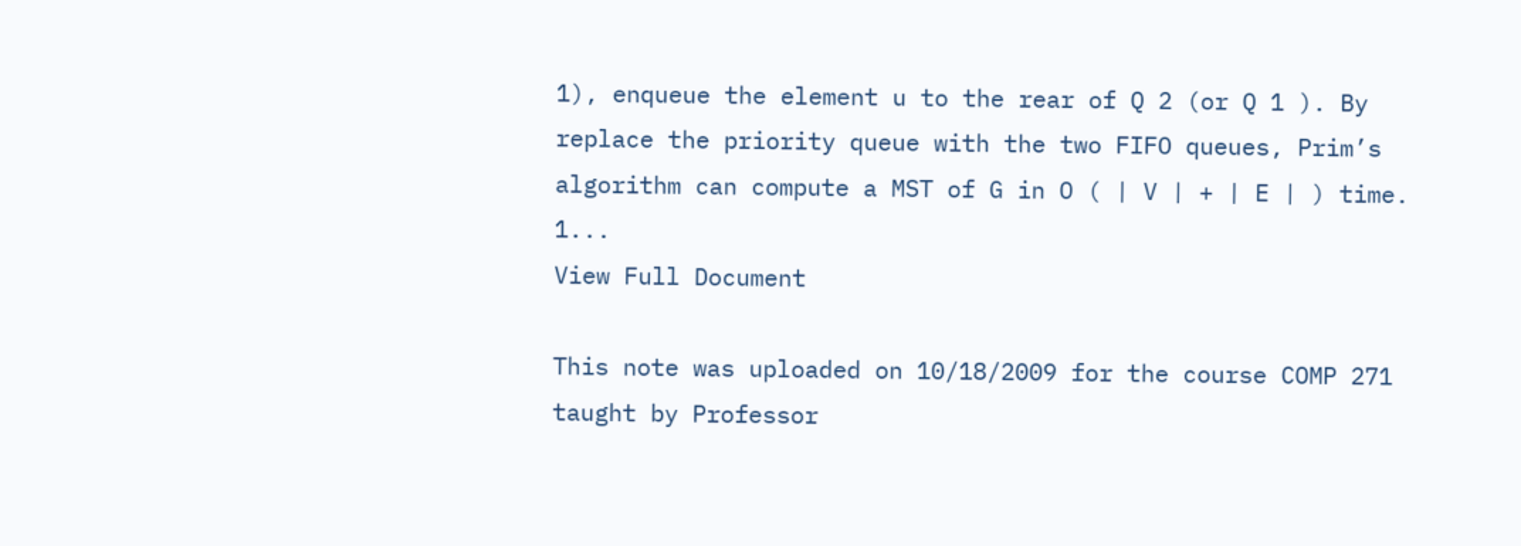1), enqueue the element u to the rear of Q 2 (or Q 1 ). By replace the priority queue with the two FIFO queues, Prim’s algorithm can compute a MST of G in O ( | V | + | E | ) time. 1...
View Full Document

This note was uploaded on 10/18/2009 for the course COMP 271 taught by Professor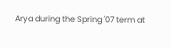Arya during the Spring '07 term at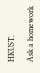HKUST.

Ask a homework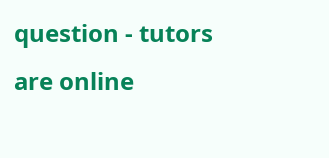question - tutors are online